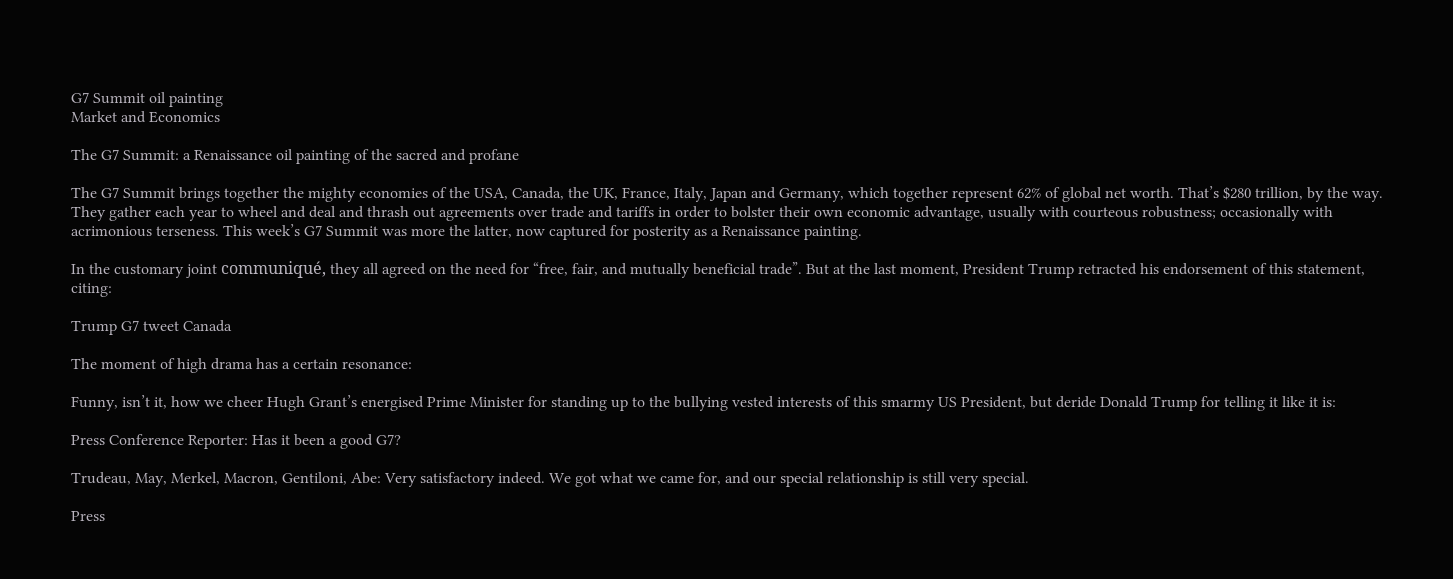G7 Summit oil painting
Market and Economics

The G7 Summit: a Renaissance oil painting of the sacred and profane

The G7 Summit brings together the mighty economies of the USA, Canada, the UK, France, Italy, Japan and Germany, which together represent 62% of global net worth. That’s $280 trillion, by the way. They gather each year to wheel and deal and thrash out agreements over trade and tariffs in order to bolster their own economic advantage, usually with courteous robustness; occasionally with acrimonious terseness. This week’s G7 Summit was more the latter, now captured for posterity as a Renaissance painting.

In the customary joint communiqué, they all agreed on the need for “free, fair, and mutually beneficial trade”. But at the last moment, President Trump retracted his endorsement of this statement, citing:

Trump G7 tweet Canada

The moment of high drama has a certain resonance:

Funny, isn’t it, how we cheer Hugh Grant’s energised Prime Minister for standing up to the bullying vested interests of this smarmy US President, but deride Donald Trump for telling it like it is:

Press Conference Reporter: Has it been a good G7?

Trudeau, May, Merkel, Macron, Gentiloni, Abe: Very satisfactory indeed. We got what we came for, and our special relationship is still very special.

Press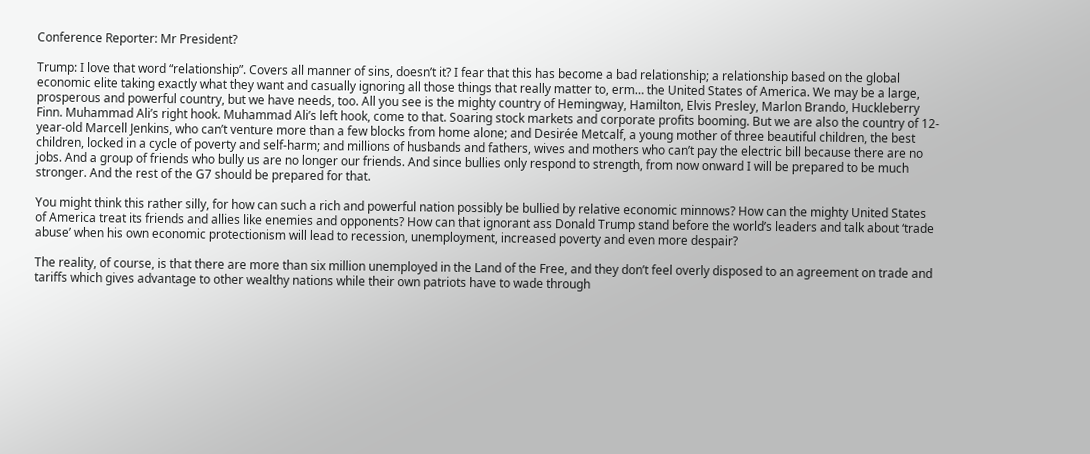Conference Reporter: Mr President?

Trump: I love that word “relationship”. Covers all manner of sins, doesn’t it? I fear that this has become a bad relationship; a relationship based on the global economic elite taking exactly what they want and casually ignoring all those things that really matter to, erm… the United States of America. We may be a large, prosperous and powerful country, but we have needs, too. All you see is the mighty country of Hemingway, Hamilton, Elvis Presley, Marlon Brando, Huckleberry Finn. Muhammad Ali’s right hook. Muhammad Ali’s left hook, come to that. Soaring stock markets and corporate profits booming. But we are also the country of 12-year-old Marcell Jenkins, who can’t venture more than a few blocks from home alone; and Desirée Metcalf, a young mother of three beautiful children, the best children, locked in a cycle of poverty and self-harm; and millions of husbands and fathers, wives and mothers who can’t pay the electric bill because there are no jobs. And a group of friends who bully us are no longer our friends. And since bullies only respond to strength, from now onward I will be prepared to be much stronger. And the rest of the G7 should be prepared for that.

You might think this rather silly, for how can such a rich and powerful nation possibly be bullied by relative economic minnows? How can the mighty United States of America treat its friends and allies like enemies and opponents? How can that ignorant ass Donald Trump stand before the world’s leaders and talk about ‘trade abuse’ when his own economic protectionism will lead to recession, unemployment, increased poverty and even more despair?

The reality, of course, is that there are more than six million unemployed in the Land of the Free, and they don’t feel overly disposed to an agreement on trade and tariffs which gives advantage to other wealthy nations while their own patriots have to wade through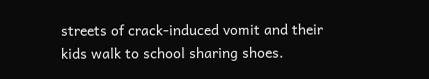streets of crack-induced vomit and their kids walk to school sharing shoes.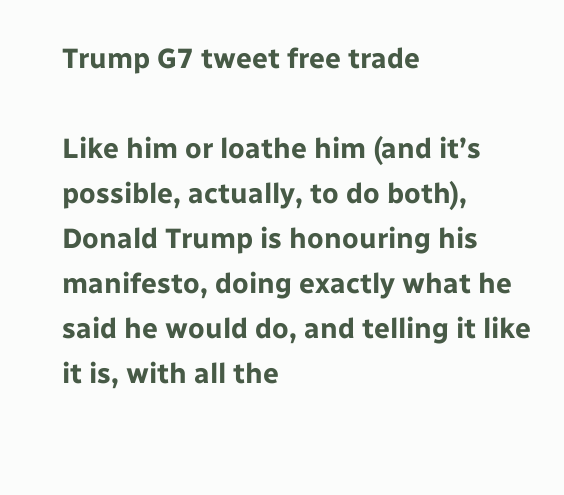Trump G7 tweet free trade

Like him or loathe him (and it’s possible, actually, to do both), Donald Trump is honouring his manifesto, doing exactly what he said he would do, and telling it like it is, with all the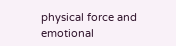physical force and emotional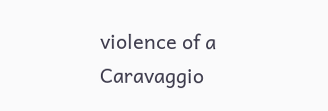violence of a Caravaggio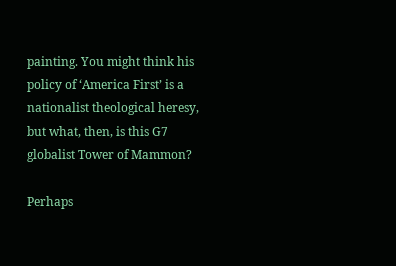painting. You might think his policy of ‘America First’ is a nationalist theological heresy, but what, then, is this G7 globalist Tower of Mammon?

Perhaps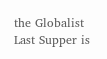the Globalist Last Supper is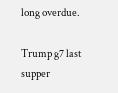long overdue.

Trump g7 last supper